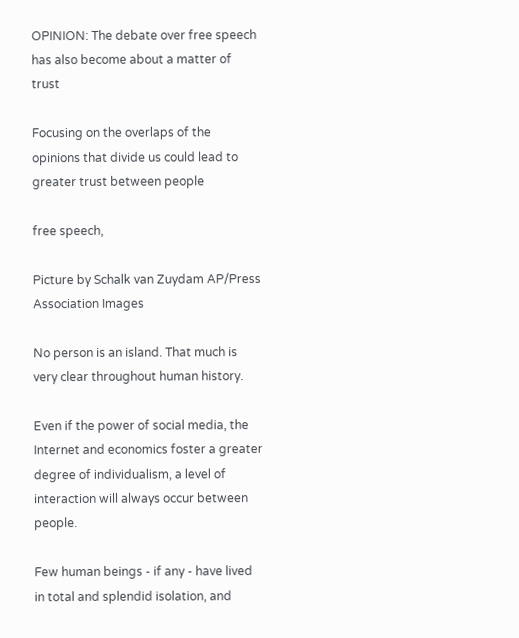OPINION: The debate over free speech has also become about a matter of trust

Focusing on the overlaps of the opinions that divide us could lead to greater trust between people

free speech,

Picture by Schalk van Zuydam AP/Press Association Images

No person is an island. That much is very clear throughout human history.

Even if the power of social media, the Internet and economics foster a greater degree of individualism, a level of interaction will always occur between people.

Few human beings - if any - have lived in total and splendid isolation, and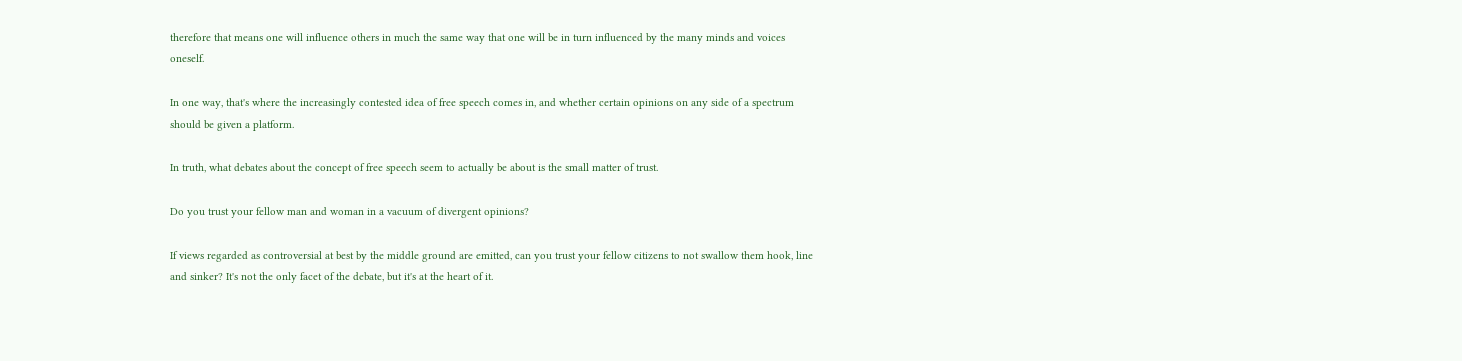therefore that means one will influence others in much the same way that one will be in turn influenced by the many minds and voices oneself.

In one way, that's where the increasingly contested idea of free speech comes in, and whether certain opinions on any side of a spectrum should be given a platform.

In truth, what debates about the concept of free speech seem to actually be about is the small matter of trust.

Do you trust your fellow man and woman in a vacuum of divergent opinions?

If views regarded as controversial at best by the middle ground are emitted, can you trust your fellow citizens to not swallow them hook, line and sinker? It's not the only facet of the debate, but it's at the heart of it.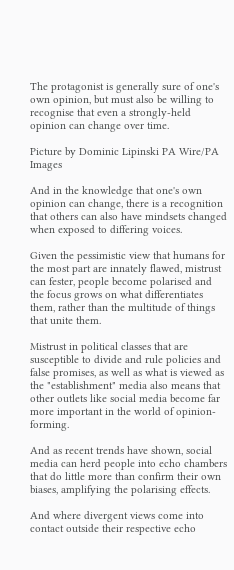The protagonist is generally sure of one's own opinion, but must also be willing to recognise that even a strongly-held opinion can change over time.

Picture by Dominic Lipinski PA Wire/PA Images

And in the knowledge that one's own opinion can change, there is a recognition that others can also have mindsets changed when exposed to differing voices.

Given the pessimistic view that humans for the most part are innately flawed, mistrust can fester, people become polarised and the focus grows on what differentiates them, rather than the multitude of things that unite them.

Mistrust in political classes that are susceptible to divide and rule policies and false promises, as well as what is viewed as the "establishment" media also means that other outlets like social media become far more important in the world of opinion-forming.

And as recent trends have shown, social media can herd people into echo chambers that do little more than confirm their own biases, amplifying the polarising effects.

And where divergent views come into contact outside their respective echo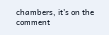chambers, it's on the comment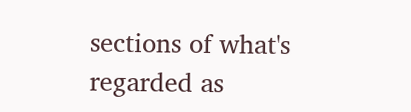sections of what's regarded as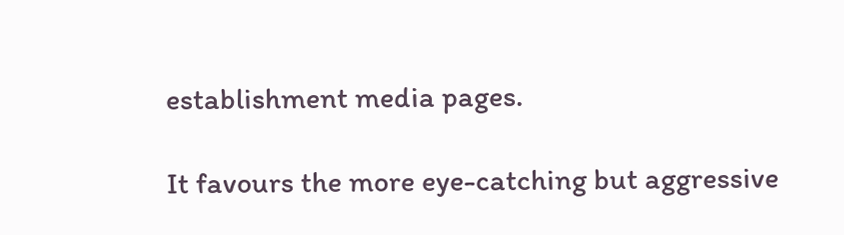establishment media pages.

It favours the more eye-catching but aggressive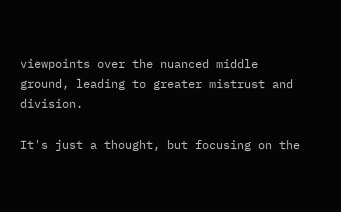viewpoints over the nuanced middle ground, leading to greater mistrust and division.

It's just a thought, but focusing on the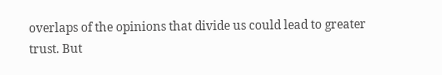overlaps of the opinions that divide us could lead to greater trust. But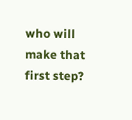who will make that first step?